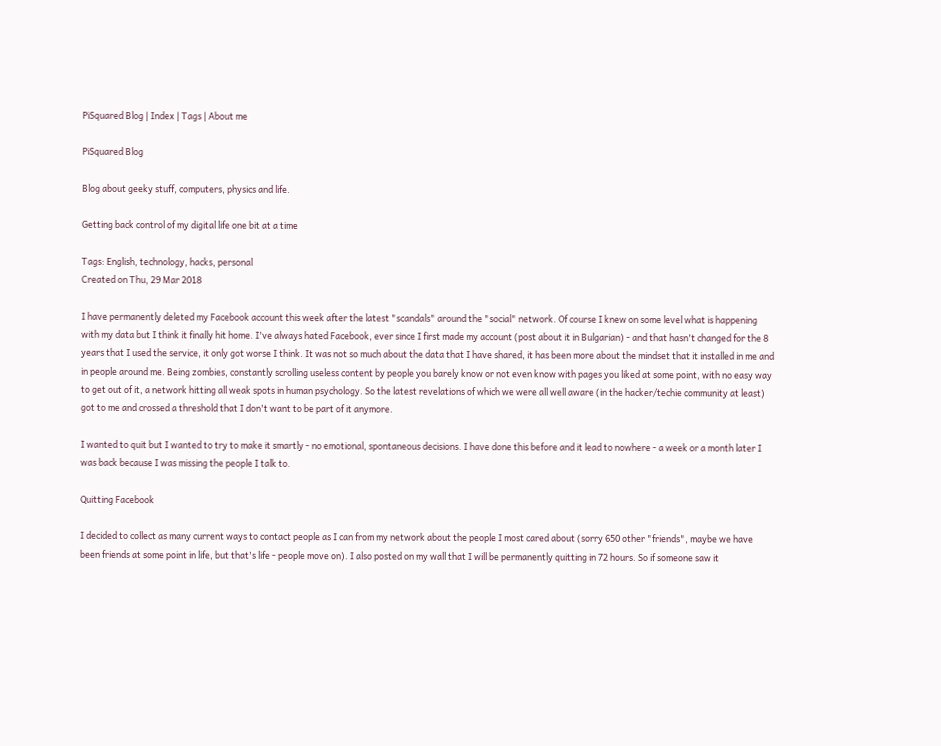PiSquared Blog | Index | Tags | About me

PiSquared Blog

Blog about geeky stuff, computers, physics and life.

Getting back control of my digital life one bit at a time

Tags: English, technology, hacks, personal
Created on Thu, 29 Mar 2018

I have permanently deleted my Facebook account this week after the latest "scandals" around the "social" network. Of course I knew on some level what is happening with my data but I think it finally hit home. I've always hated Facebook, ever since I first made my account (post about it in Bulgarian) - and that hasn't changed for the 8 years that I used the service, it only got worse I think. It was not so much about the data that I have shared, it has been more about the mindset that it installed in me and in people around me. Being zombies, constantly scrolling useless content by people you barely know or not even know with pages you liked at some point, with no easy way to get out of it, a network hitting all weak spots in human psychology. So the latest revelations of which we were all well aware (in the hacker/techie community at least) got to me and crossed a threshold that I don't want to be part of it anymore.

I wanted to quit but I wanted to try to make it smartly - no emotional, spontaneous decisions. I have done this before and it lead to nowhere - a week or a month later I was back because I was missing the people I talk to.

Quitting Facebook

I decided to collect as many current ways to contact people as I can from my network about the people I most cared about (sorry 650 other "friends", maybe we have been friends at some point in life, but that's life - people move on). I also posted on my wall that I will be permanently quitting in 72 hours. So if someone saw it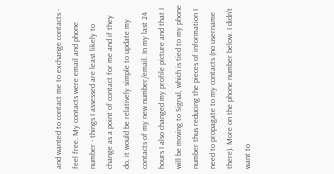and wanted to contact me to exchange contacts - feel free. My contacts were email and phone number - things I assessed are least likely to change as a point of contact for me and if they do, it would be relatively simple to update my contacts of my new number/email. In my last 24 hours I also changed my profile picture and that I will be moving to Signal, which is tied to my phone number thus reducing the pieces of information I need to propagate to my contacts (no username there). More on the phone number below. I didn't want to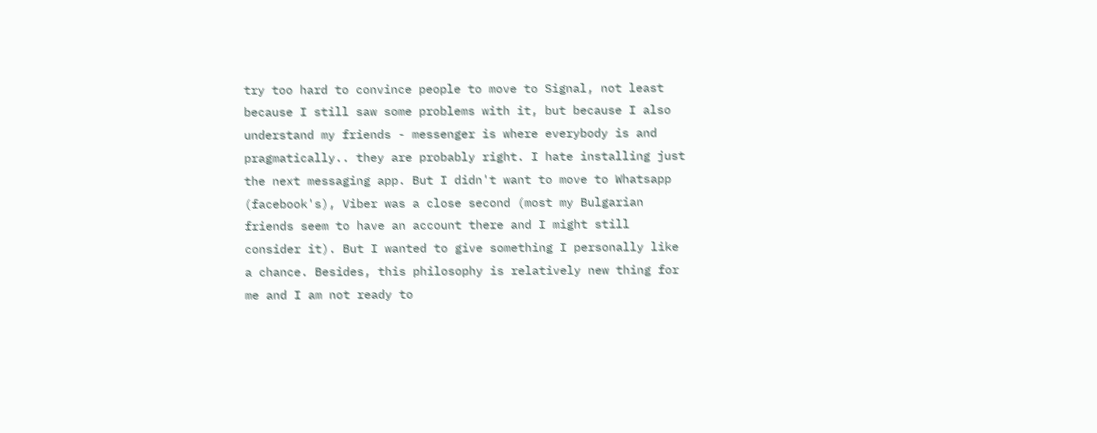try too hard to convince people to move to Signal, not least because I still saw some problems with it, but because I also understand my friends - messenger is where everybody is and pragmatically.. they are probably right. I hate installing just the next messaging app. But I didn't want to move to Whatsapp (facebook's), Viber was a close second (most my Bulgarian friends seem to have an account there and I might still consider it). But I wanted to give something I personally like a chance. Besides, this philosophy is relatively new thing for me and I am not ready to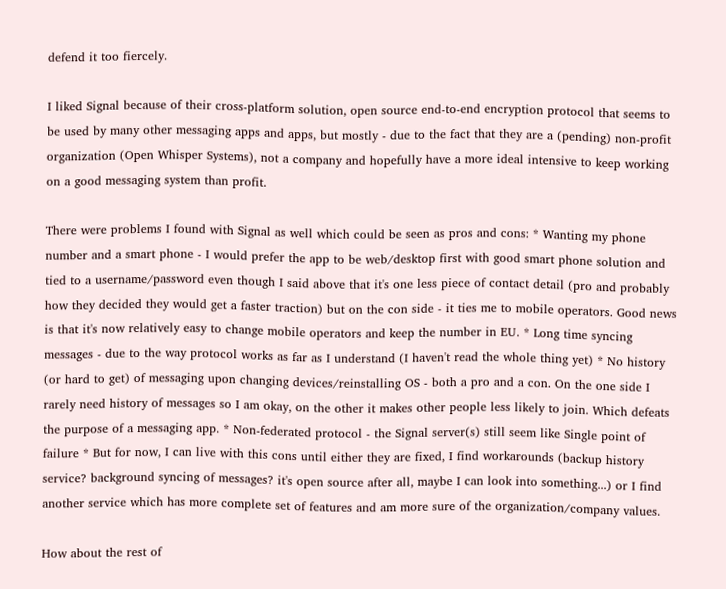defend it too fiercely.

I liked Signal because of their cross-platform solution, open source end-to-end encryption protocol that seems to be used by many other messaging apps and apps, but mostly - due to the fact that they are a (pending) non-profit organization (Open Whisper Systems), not a company and hopefully have a more ideal intensive to keep working on a good messaging system than profit.

There were problems I found with Signal as well which could be seen as pros and cons: * Wanting my phone number and a smart phone - I would prefer the app to be web/desktop first with good smart phone solution and tied to a username/password even though I said above that it's one less piece of contact detail (pro and probably how they decided they would get a faster traction) but on the con side - it ties me to mobile operators. Good news is that it's now relatively easy to change mobile operators and keep the number in EU. * Long time syncing messages - due to the way protocol works as far as I understand (I haven't read the whole thing yet) * No history (or hard to get) of messaging upon changing devices/reinstalling OS - both a pro and a con. On the one side I rarely need history of messages so I am okay, on the other it makes other people less likely to join. Which defeats the purpose of a messaging app. * Non-federated protocol - the Signal server(s) still seem like Single point of failure * But for now, I can live with this cons until either they are fixed, I find workarounds (backup history service? background syncing of messages? it's open source after all, maybe I can look into something...) or I find another service which has more complete set of features and am more sure of the organization/company values.

How about the rest of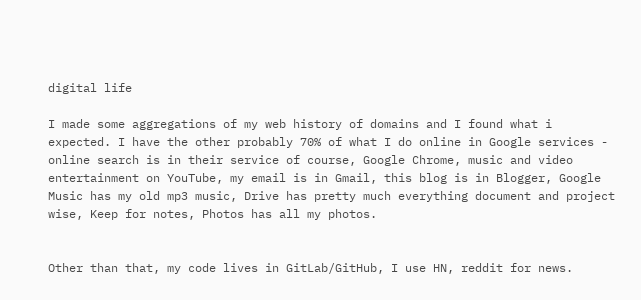digital life

I made some aggregations of my web history of domains and I found what i expected. I have the other probably 70% of what I do online in Google services - online search is in their service of course, Google Chrome, music and video entertainment on YouTube, my email is in Gmail, this blog is in Blogger, Google Music has my old mp3 music, Drive has pretty much everything document and project wise, Keep for notes, Photos has all my photos.


Other than that, my code lives in GitLab/GitHub, I use HN, reddit for news.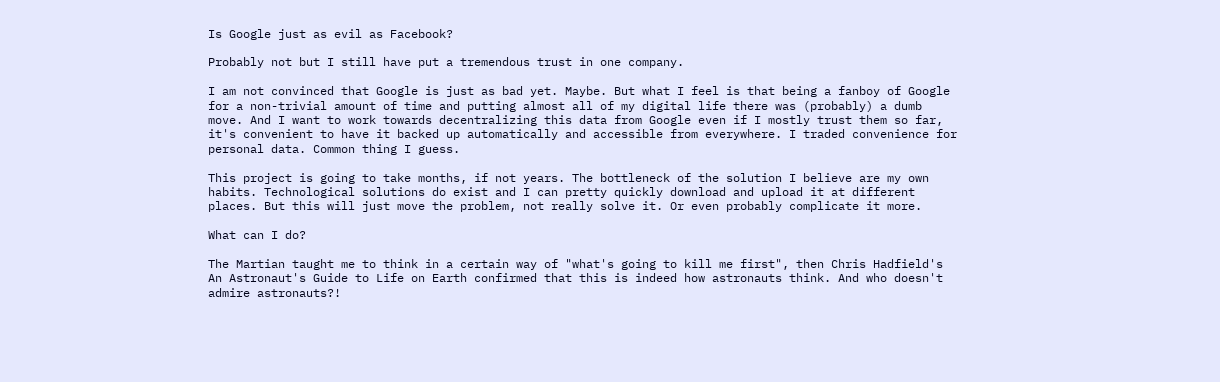Is Google just as evil as Facebook?

Probably not but I still have put a tremendous trust in one company.

I am not convinced that Google is just as bad yet. Maybe. But what I feel is that being a fanboy of Google for a non-trivial amount of time and putting almost all of my digital life there was (probably) a dumb move. And I want to work towards decentralizing this data from Google even if I mostly trust them so far, it's convenient to have it backed up automatically and accessible from everywhere. I traded convenience for personal data. Common thing I guess.

This project is going to take months, if not years. The bottleneck of the solution I believe are my own habits. Technological solutions do exist and I can pretty quickly download and upload it at different places. But this will just move the problem, not really solve it. Or even probably complicate it more.

What can I do?

The Martian taught me to think in a certain way of "what's going to kill me first", then Chris Hadfield's An Astronaut's Guide to Life on Earth confirmed that this is indeed how astronauts think. And who doesn't admire astronauts?!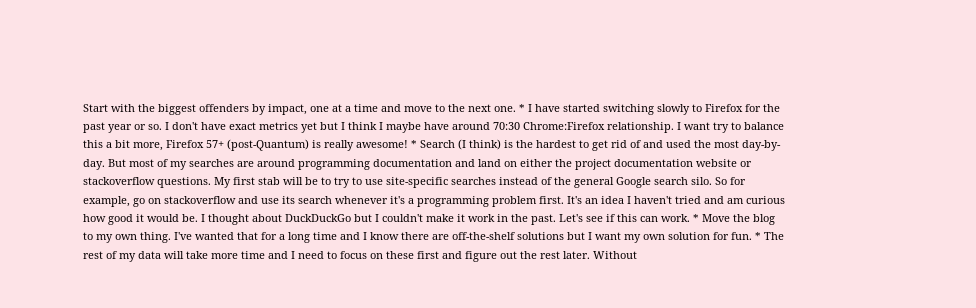Start with the biggest offenders by impact, one at a time and move to the next one. * I have started switching slowly to Firefox for the past year or so. I don't have exact metrics yet but I think I maybe have around 70:30 Chrome:Firefox relationship. I want try to balance this a bit more, Firefox 57+ (post-Quantum) is really awesome! * Search (I think) is the hardest to get rid of and used the most day-by-day. But most of my searches are around programming documentation and land on either the project documentation website or stackoverflow questions. My first stab will be to try to use site-specific searches instead of the general Google search silo. So for example, go on stackoverflow and use its search whenever it's a programming problem first. It's an idea I haven't tried and am curious how good it would be. I thought about DuckDuckGo but I couldn't make it work in the past. Let's see if this can work. * Move the blog to my own thing. I've wanted that for a long time and I know there are off-the-shelf solutions but I want my own solution for fun. * The rest of my data will take more time and I need to focus on these first and figure out the rest later. Without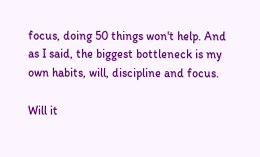focus, doing 50 things won't help. And as I said, the biggest bottleneck is my own habits, will, discipline and focus.

Will it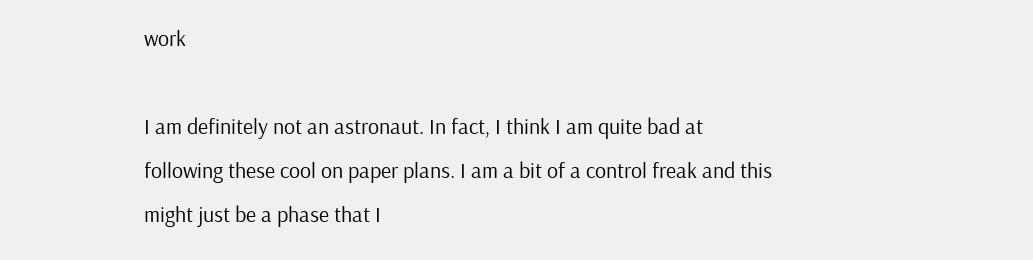work

I am definitely not an astronaut. In fact, I think I am quite bad at following these cool on paper plans. I am a bit of a control freak and this might just be a phase that I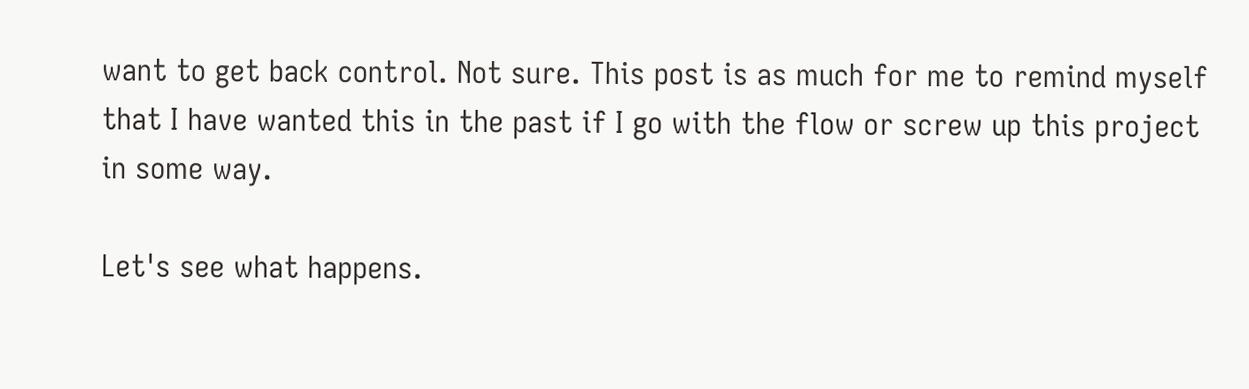want to get back control. Not sure. This post is as much for me to remind myself that I have wanted this in the past if I go with the flow or screw up this project in some way.

Let's see what happens.